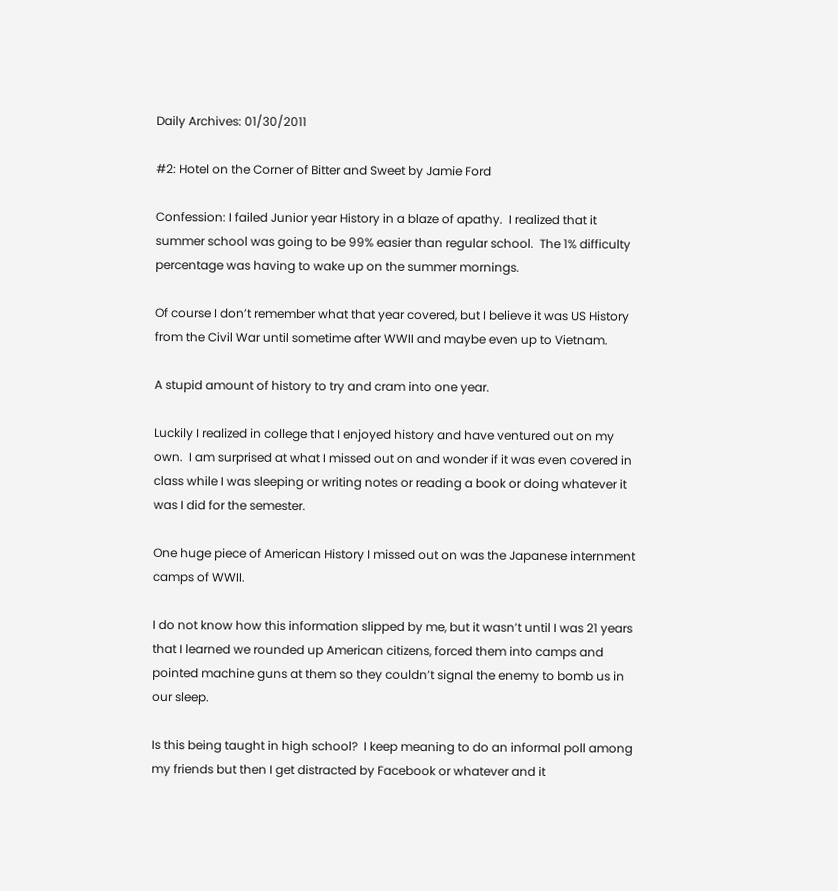Daily Archives: 01/30/2011

#2: Hotel on the Corner of Bitter and Sweet by Jamie Ford

Confession: I failed Junior year History in a blaze of apathy.  I realized that it summer school was going to be 99% easier than regular school.  The 1% difficulty percentage was having to wake up on the summer mornings.

Of course I don’t remember what that year covered, but I believe it was US History from the Civil War until sometime after WWII and maybe even up to Vietnam.

A stupid amount of history to try and cram into one year.

Luckily I realized in college that I enjoyed history and have ventured out on my own.  I am surprised at what I missed out on and wonder if it was even covered in class while I was sleeping or writing notes or reading a book or doing whatever it was I did for the semester.

One huge piece of American History I missed out on was the Japanese internment camps of WWII.

I do not know how this information slipped by me, but it wasn’t until I was 21 years that I learned we rounded up American citizens, forced them into camps and pointed machine guns at them so they couldn’t signal the enemy to bomb us in our sleep.

Is this being taught in high school?  I keep meaning to do an informal poll among my friends but then I get distracted by Facebook or whatever and it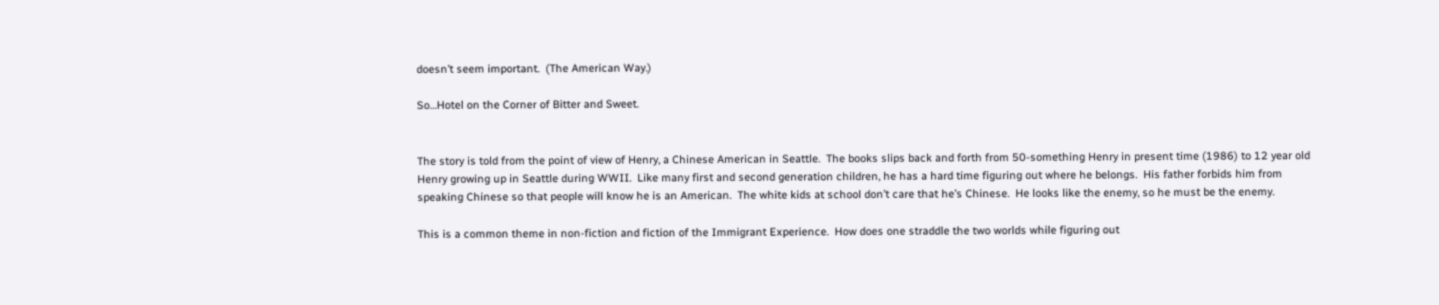doesn’t seem important.  (The American Way.)

So…Hotel on the Corner of Bitter and Sweet.


The story is told from the point of view of Henry, a Chinese American in Seattle.  The books slips back and forth from 50-something Henry in present time (1986) to 12 year old Henry growing up in Seattle during WWII.  Like many first and second generation children, he has a hard time figuring out where he belongs.  His father forbids him from speaking Chinese so that people will know he is an American.  The white kids at school don’t care that he’s Chinese.  He looks like the enemy, so he must be the enemy.

This is a common theme in non-fiction and fiction of the Immigrant Experience.  How does one straddle the two worlds while figuring out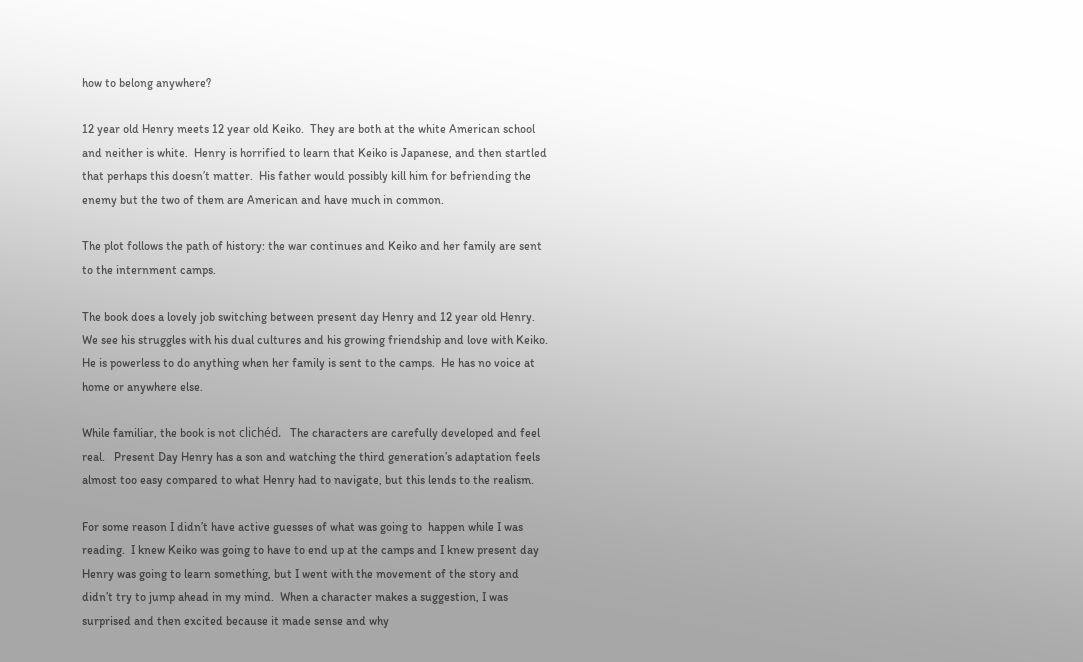how to belong anywhere?

12 year old Henry meets 12 year old Keiko.  They are both at the white American school and neither is white.  Henry is horrified to learn that Keiko is Japanese, and then startled that perhaps this doesn’t matter.  His father would possibly kill him for befriending the enemy but the two of them are American and have much in common.

The plot follows the path of history: the war continues and Keiko and her family are sent to the internment camps.

The book does a lovely job switching between present day Henry and 12 year old Henry.  We see his struggles with his dual cultures and his growing friendship and love with Keiko.  He is powerless to do anything when her family is sent to the camps.  He has no voice at home or anywhere else.

While familiar, the book is not clichéd.   The characters are carefully developed and feel real.   Present Day Henry has a son and watching the third generation’s adaptation feels almost too easy compared to what Henry had to navigate, but this lends to the realism.

For some reason I didn’t have active guesses of what was going to  happen while I was reading.  I knew Keiko was going to have to end up at the camps and I knew present day Henry was going to learn something, but I went with the movement of the story and didn’t try to jump ahead in my mind.  When a character makes a suggestion, I was surprised and then excited because it made sense and why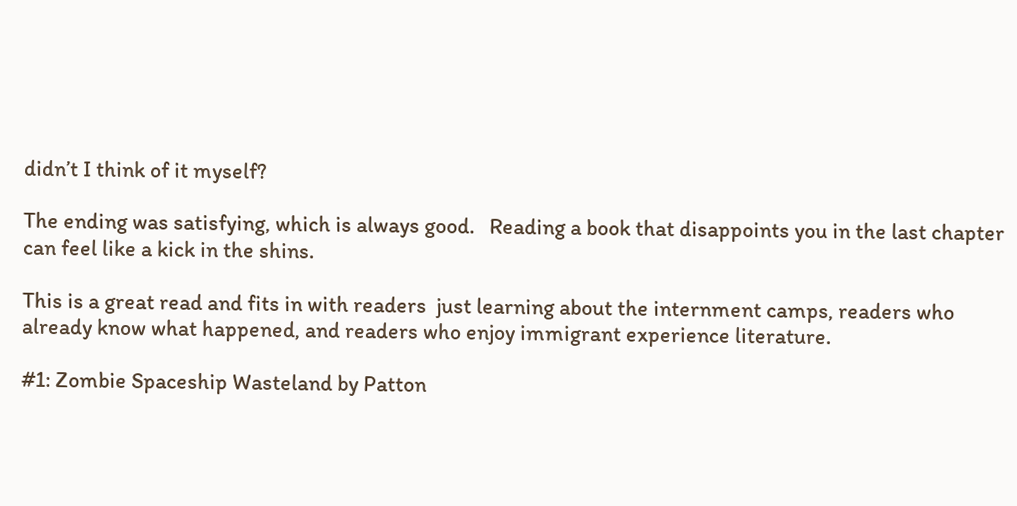didn’t I think of it myself?

The ending was satisfying, which is always good.   Reading a book that disappoints you in the last chapter can feel like a kick in the shins.

This is a great read and fits in with readers  just learning about the internment camps, readers who already know what happened, and readers who enjoy immigrant experience literature.

#1: Zombie Spaceship Wasteland by Patton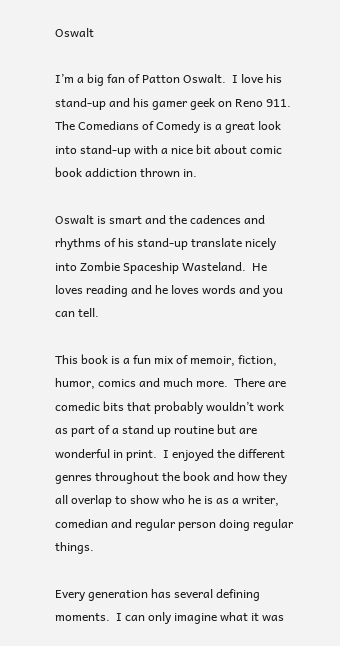Oswalt

I’m a big fan of Patton Oswalt.  I love his stand-up and his gamer geek on Reno 911.  The Comedians of Comedy is a great look into stand-up with a nice bit about comic book addiction thrown in.

Oswalt is smart and the cadences and rhythms of his stand-up translate nicely into Zombie Spaceship Wasteland.  He loves reading and he loves words and you can tell.

This book is a fun mix of memoir, fiction, humor, comics and much more.  There are comedic bits that probably wouldn’t work as part of a stand up routine but are wonderful in print.  I enjoyed the different genres throughout the book and how they all overlap to show who he is as a writer, comedian and regular person doing regular things.

Every generation has several defining moments.  I can only imagine what it was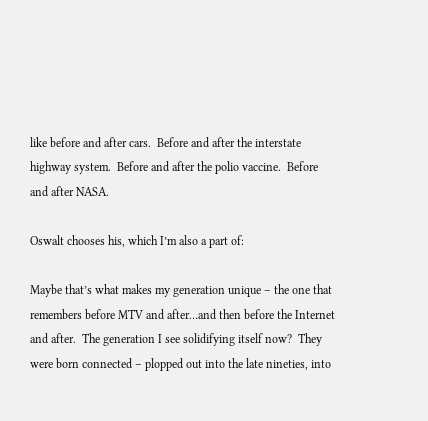like before and after cars.  Before and after the interstate highway system.  Before and after the polio vaccine.  Before and after NASA.

Oswalt chooses his, which I’m also a part of:

Maybe that’s what makes my generation unique – the one that remembers before MTV and after…and then before the Internet and after.  The generation I see solidifying itself now?  They were born connected – plopped out into the late nineties, into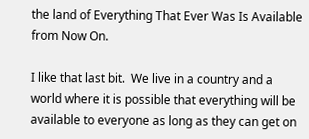the land of Everything That Ever Was Is Available from Now On.

I like that last bit.  We live in a country and a world where it is possible that everything will be available to everyone as long as they can get on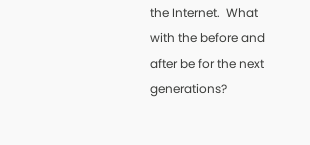the Internet.  What with the before and after be for the next generations?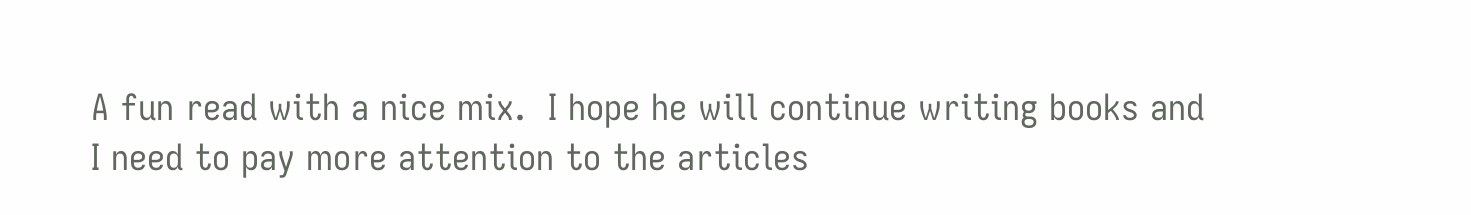A fun read with a nice mix.  I hope he will continue writing books and I need to pay more attention to the articles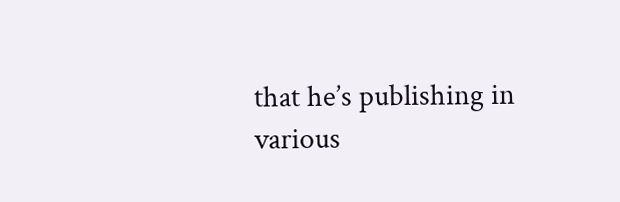that he’s publishing in various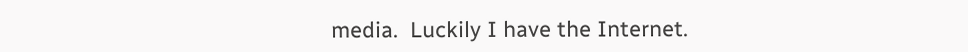media.  Luckily I have the Internet.